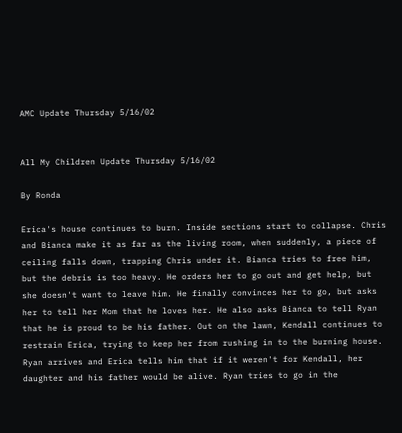AMC Update Thursday 5/16/02


All My Children Update Thursday 5/16/02

By Ronda

Erica's house continues to burn. Inside sections start to collapse. Chris and Bianca make it as far as the living room, when suddenly, a piece of ceiling falls down, trapping Chris under it. Bianca tries to free him, but the debris is too heavy. He orders her to go out and get help, but she doesn't want to leave him. He finally convinces her to go, but asks her to tell her Mom that he loves her. He also asks Bianca to tell Ryan that he is proud to be his father. Out on the lawn, Kendall continues to restrain Erica, trying to keep her from rushing in to the burning house. Ryan arrives and Erica tells him that if it weren't for Kendall, her daughter and his father would be alive. Ryan tries to go in the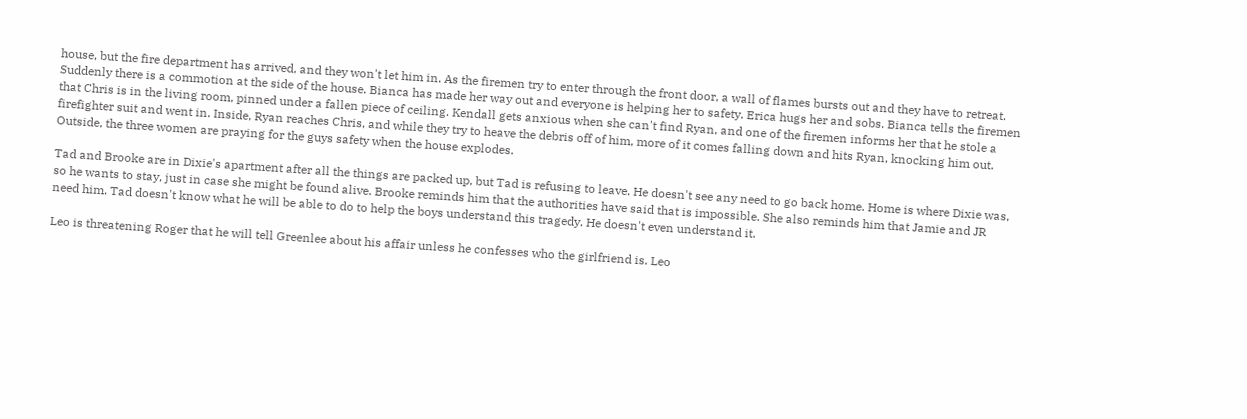house, but the fire department has arrived, and they won't let him in. As the firemen try to enter through the front door, a wall of flames bursts out and they have to retreat. Suddenly there is a commotion at the side of the house. Bianca has made her way out and everyone is helping her to safety. Erica hugs her and sobs. Bianca tells the firemen that Chris is in the living room, pinned under a fallen piece of ceiling. Kendall gets anxious when she can't find Ryan, and one of the firemen informs her that he stole a firefighter suit and went in. Inside, Ryan reaches Chris, and while they try to heave the debris off of him, more of it comes falling down and hits Ryan, knocking him out. Outside, the three women are praying for the guys safety when the house explodes.

Tad and Brooke are in Dixie's apartment after all the things are packed up, but Tad is refusing to leave. He doesn't see any need to go back home. Home is where Dixie was, so he wants to stay, just in case she might be found alive. Brooke reminds him that the authorities have said that is impossible. She also reminds him that Jamie and JR need him. Tad doesn't know what he will be able to do to help the boys understand this tragedy. He doesn't even understand it.

Leo is threatening Roger that he will tell Greenlee about his affair unless he confesses who the girlfriend is. Leo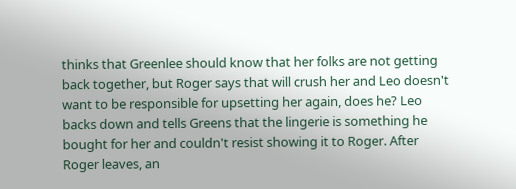thinks that Greenlee should know that her folks are not getting back together, but Roger says that will crush her and Leo doesn't want to be responsible for upsetting her again, does he? Leo backs down and tells Greens that the lingerie is something he bought for her and couldn't resist showing it to Roger. After Roger leaves, an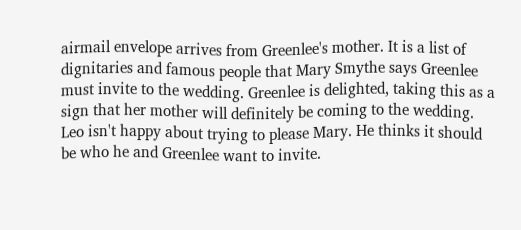airmail envelope arrives from Greenlee's mother. It is a list of dignitaries and famous people that Mary Smythe says Greenlee must invite to the wedding. Greenlee is delighted, taking this as a sign that her mother will definitely be coming to the wedding. Leo isn't happy about trying to please Mary. He thinks it should be who he and Greenlee want to invite.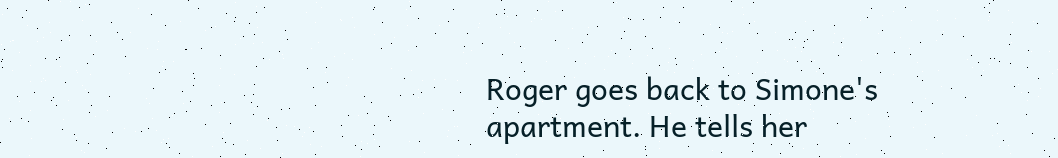Roger goes back to Simone's apartment. He tells her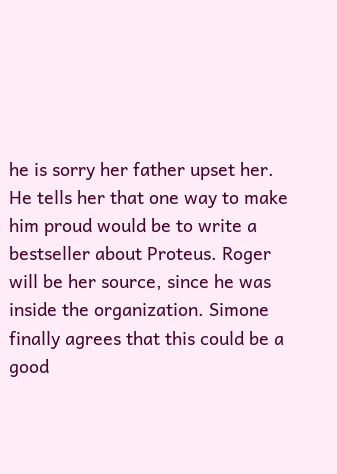he is sorry her father upset her. He tells her that one way to make him proud would be to write a bestseller about Proteus. Roger will be her source, since he was inside the organization. Simone finally agrees that this could be a good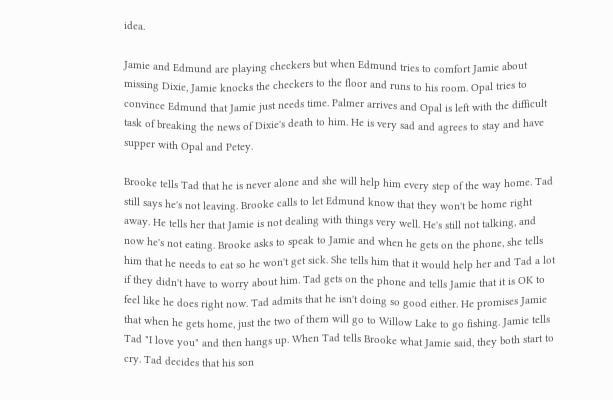idea.

Jamie and Edmund are playing checkers but when Edmund tries to comfort Jamie about missing Dixie, Jamie knocks the checkers to the floor and runs to his room. Opal tries to convince Edmund that Jamie just needs time. Palmer arrives and Opal is left with the difficult task of breaking the news of Dixie's death to him. He is very sad and agrees to stay and have supper with Opal and Petey.

Brooke tells Tad that he is never alone and she will help him every step of the way home. Tad still says he's not leaving. Brooke calls to let Edmund know that they won't be home right away. He tells her that Jamie is not dealing with things very well. He's still not talking, and now he's not eating. Brooke asks to speak to Jamie and when he gets on the phone, she tells him that he needs to eat so he won't get sick. She tells him that it would help her and Tad a lot if they didn't have to worry about him. Tad gets on the phone and tells Jamie that it is OK to feel like he does right now. Tad admits that he isn't doing so good either. He promises Jamie that when he gets home, just the two of them will go to Willow Lake to go fishing. Jamie tells Tad "I love you" and then hangs up. When Tad tells Brooke what Jamie said, they both start to cry. Tad decides that his son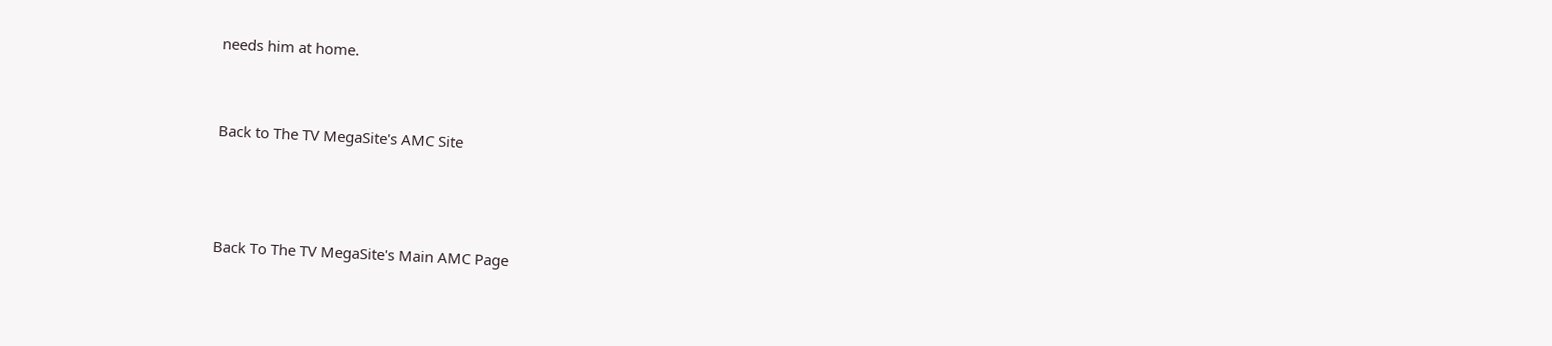needs him at home.


Back to The TV MegaSite's AMC Site



Back To The TV MegaSite's Main AMC Page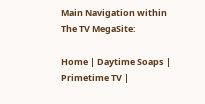Main Navigation within The TV MegaSite:

Home | Daytime Soaps | Primetime TV |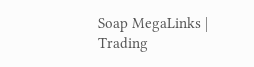Soap MegaLinks | Trading